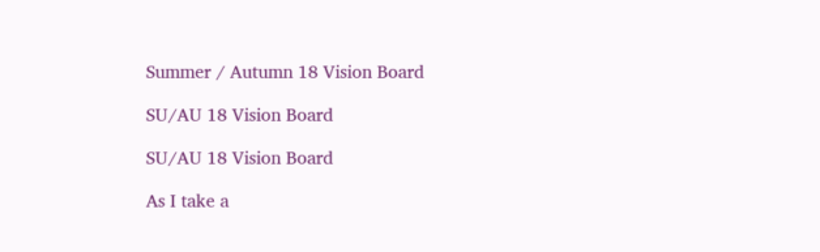Summer / Autumn 18 Vision Board

SU/AU 18 Vision Board

SU/AU 18 Vision Board

As I take a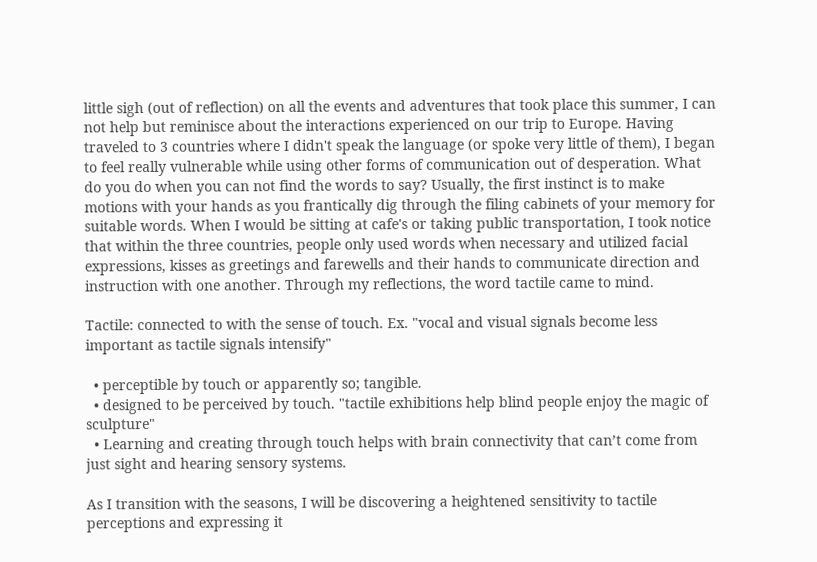little sigh (out of reflection) on all the events and adventures that took place this summer, I can not help but reminisce about the interactions experienced on our trip to Europe. Having traveled to 3 countries where I didn't speak the language (or spoke very little of them), I began to feel really vulnerable while using other forms of communication out of desperation. What do you do when you can not find the words to say? Usually, the first instinct is to make motions with your hands as you frantically dig through the filing cabinets of your memory for suitable words. When I would be sitting at cafe's or taking public transportation, I took notice that within the three countries, people only used words when necessary and utilized facial expressions, kisses as greetings and farewells and their hands to communicate direction and instruction with one another. Through my reflections, the word tactile came to mind.

Tactile: connected to with the sense of touch. Ex. "vocal and visual signals become less important as tactile signals intensify"

  • perceptible by touch or apparently so; tangible.
  • designed to be perceived by touch. "tactile exhibitions help blind people enjoy the magic of sculpture"
  • Learning and creating through touch helps with brain connectivity that can’t come from just sight and hearing sensory systems.

As I transition with the seasons, I will be discovering a heightened sensitivity to tactile perceptions and expressing it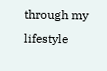through my lifestyle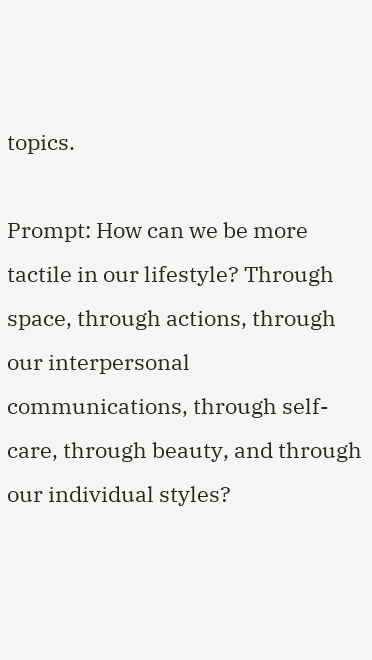topics.

Prompt: How can we be more tactile in our lifestyle? Through space, through actions, through our interpersonal communications, through self-care, through beauty, and through our individual styles?